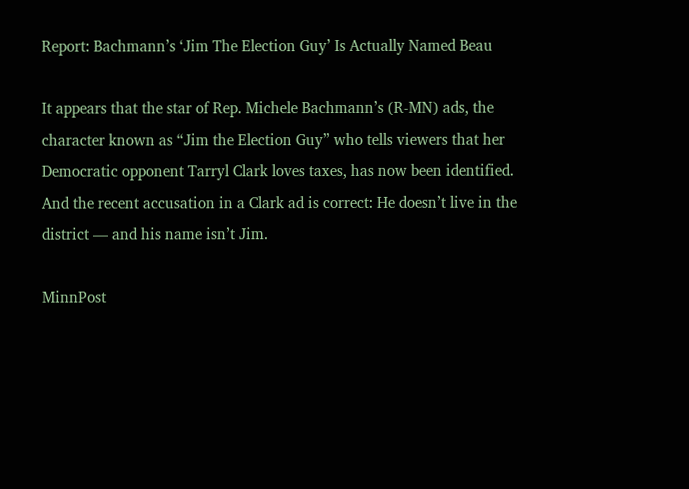Report: Bachmann’s ‘Jim The Election Guy’ Is Actually Named Beau

It appears that the star of Rep. Michele Bachmann’s (R-MN) ads, the character known as “Jim the Election Guy” who tells viewers that her Democratic opponent Tarryl Clark loves taxes, has now been identified. And the recent accusation in a Clark ad is correct: He doesn’t live in the district — and his name isn’t Jim.

MinnPost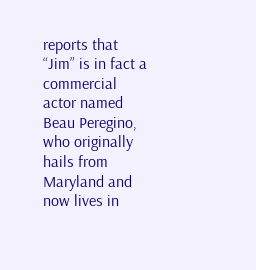reports that “Jim” is in fact a commercial actor named Beau Peregino, who originally hails from Maryland and now lives in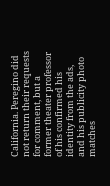California. Peregino did not return their requests for comment, but a former theater professor of his confirmed his identity from the ads, and his publicity photo matches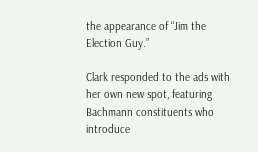the appearance of “Jim the Election Guy.”

Clark responded to the ads with her own new spot, featuring Bachmann constituents who introduce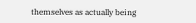themselves as actually being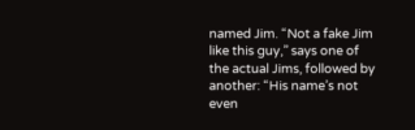named Jim. “Not a fake Jim like this guy,” says one of the actual Jims, followed by another: “His name’s not even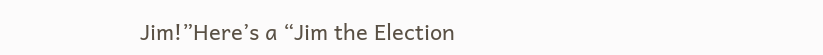Jim!”Here’s a “Jim the Election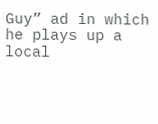Guy” ad in which he plays up a local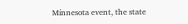Minnesota event, the state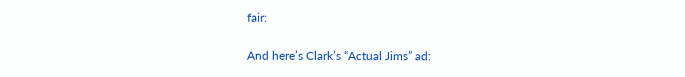fair:

And here’s Clark’s “Actual Jims” ad: